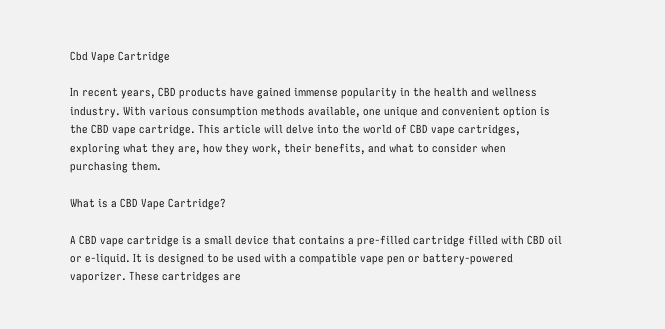Cbd Vape Cartridge

In recent years, CBD products have gained immense popularity in the health and wellness industry. With various consumption methods available, one unique and convenient option is the CBD vape cartridge. This article will delve into the world of CBD vape cartridges, exploring what they are, how they work, their benefits, and what to consider when purchasing them.

What is a CBD Vape Cartridge?

A CBD vape cartridge is a small device that contains a pre-filled cartridge filled with CBD oil or e-liquid. It is designed to be used with a compatible vape pen or battery-powered vaporizer. These cartridges are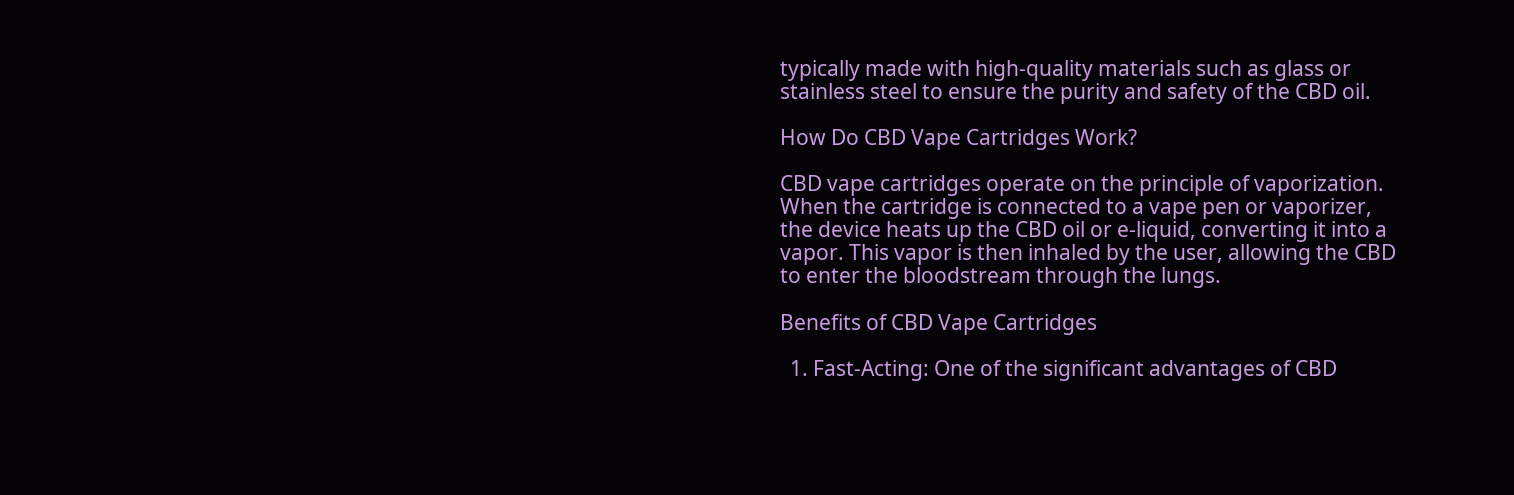typically made with high-quality materials such as glass or stainless steel to ensure the purity and safety of the CBD oil.

How Do CBD Vape Cartridges Work?

CBD vape cartridges operate on the principle of vaporization. When the cartridge is connected to a vape pen or vaporizer, the device heats up the CBD oil or e-liquid, converting it into a vapor. This vapor is then inhaled by the user, allowing the CBD to enter the bloodstream through the lungs.

Benefits of CBD Vape Cartridges

  1. Fast-Acting: One of the significant advantages of CBD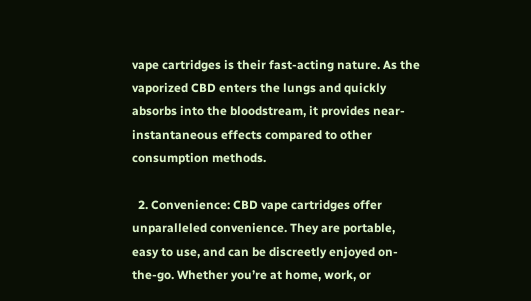vape cartridges is their fast-acting nature. As the vaporized CBD enters the lungs and quickly absorbs into the bloodstream, it provides near-instantaneous effects compared to other consumption methods.

  2. Convenience: CBD vape cartridges offer unparalleled convenience. They are portable, easy to use, and can be discreetly enjoyed on-the-go. Whether you’re at home, work, or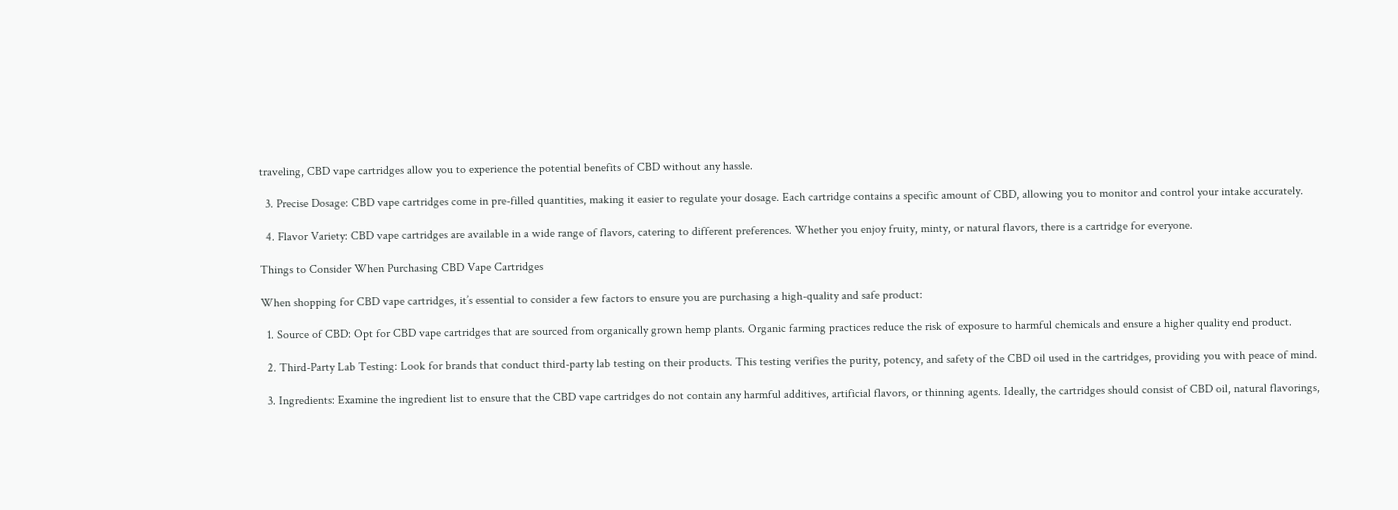traveling, CBD vape cartridges allow you to experience the potential benefits of CBD without any hassle.

  3. Precise Dosage: CBD vape cartridges come in pre-filled quantities, making it easier to regulate your dosage. Each cartridge contains a specific amount of CBD, allowing you to monitor and control your intake accurately.

  4. Flavor Variety: CBD vape cartridges are available in a wide range of flavors, catering to different preferences. Whether you enjoy fruity, minty, or natural flavors, there is a cartridge for everyone.

Things to Consider When Purchasing CBD Vape Cartridges

When shopping for CBD vape cartridges, it’s essential to consider a few factors to ensure you are purchasing a high-quality and safe product:

  1. Source of CBD: Opt for CBD vape cartridges that are sourced from organically grown hemp plants. Organic farming practices reduce the risk of exposure to harmful chemicals and ensure a higher quality end product.

  2. Third-Party Lab Testing: Look for brands that conduct third-party lab testing on their products. This testing verifies the purity, potency, and safety of the CBD oil used in the cartridges, providing you with peace of mind.

  3. Ingredients: Examine the ingredient list to ensure that the CBD vape cartridges do not contain any harmful additives, artificial flavors, or thinning agents. Ideally, the cartridges should consist of CBD oil, natural flavorings,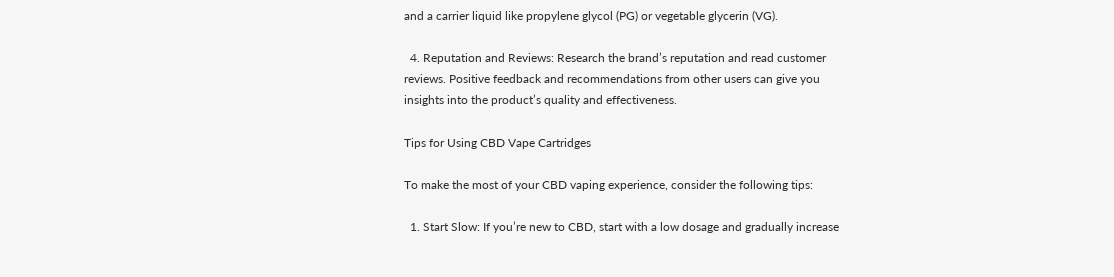and a carrier liquid like propylene glycol (PG) or vegetable glycerin (VG).

  4. Reputation and Reviews: Research the brand’s reputation and read customer reviews. Positive feedback and recommendations from other users can give you insights into the product’s quality and effectiveness.

Tips for Using CBD Vape Cartridges

To make the most of your CBD vaping experience, consider the following tips:

  1. Start Slow: If you’re new to CBD, start with a low dosage and gradually increase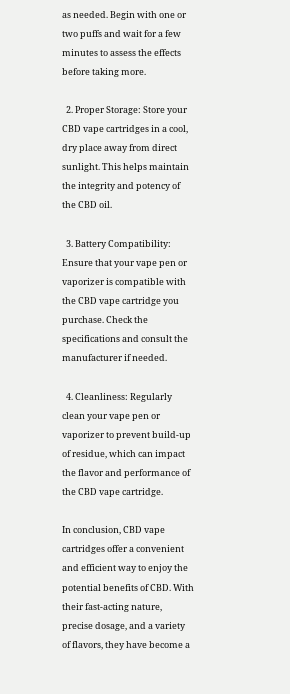as needed. Begin with one or two puffs and wait for a few minutes to assess the effects before taking more.

  2. Proper Storage: Store your CBD vape cartridges in a cool, dry place away from direct sunlight. This helps maintain the integrity and potency of the CBD oil.

  3. Battery Compatibility: Ensure that your vape pen or vaporizer is compatible with the CBD vape cartridge you purchase. Check the specifications and consult the manufacturer if needed.

  4. Cleanliness: Regularly clean your vape pen or vaporizer to prevent build-up of residue, which can impact the flavor and performance of the CBD vape cartridge.

In conclusion, CBD vape cartridges offer a convenient and efficient way to enjoy the potential benefits of CBD. With their fast-acting nature, precise dosage, and a variety of flavors, they have become a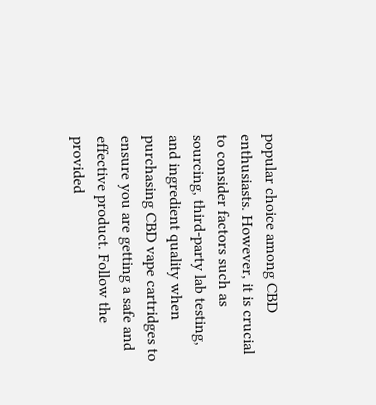popular choice among CBD enthusiasts. However, it is crucial to consider factors such as sourcing, third-party lab testing, and ingredient quality when purchasing CBD vape cartridges to ensure you are getting a safe and effective product. Follow the provided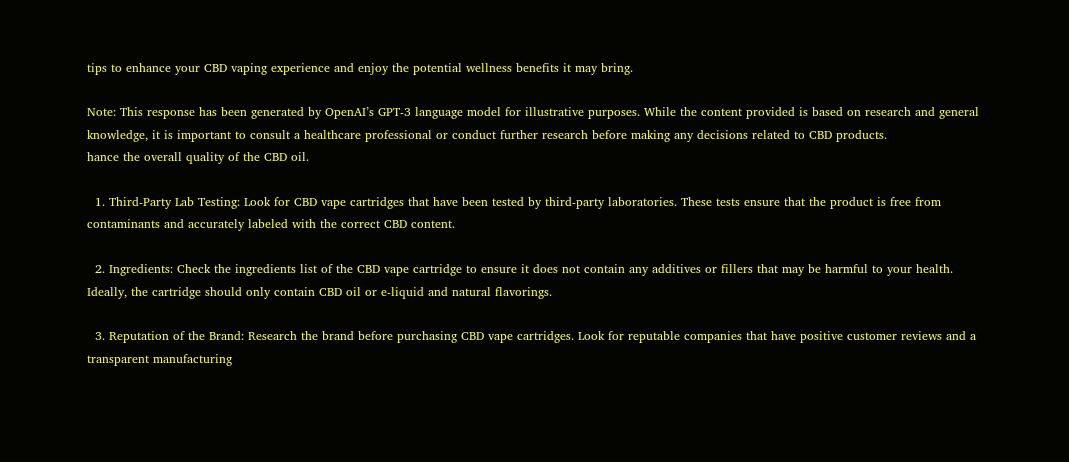tips to enhance your CBD vaping experience and enjoy the potential wellness benefits it may bring.

Note: This response has been generated by OpenAI’s GPT-3 language model for illustrative purposes. While the content provided is based on research and general knowledge, it is important to consult a healthcare professional or conduct further research before making any decisions related to CBD products.
hance the overall quality of the CBD oil.

  1. Third-Party Lab Testing: Look for CBD vape cartridges that have been tested by third-party laboratories. These tests ensure that the product is free from contaminants and accurately labeled with the correct CBD content.

  2. Ingredients: Check the ingredients list of the CBD vape cartridge to ensure it does not contain any additives or fillers that may be harmful to your health. Ideally, the cartridge should only contain CBD oil or e-liquid and natural flavorings.

  3. Reputation of the Brand: Research the brand before purchasing CBD vape cartridges. Look for reputable companies that have positive customer reviews and a transparent manufacturing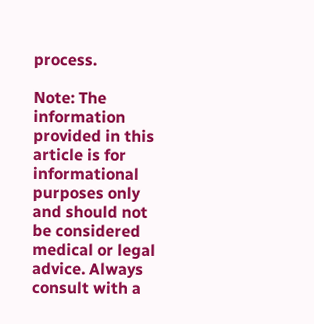process.

Note: The information provided in this article is for informational purposes only and should not be considered medical or legal advice. Always consult with a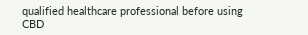qualified healthcare professional before using CBD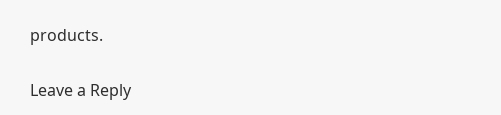products.

Leave a Reply